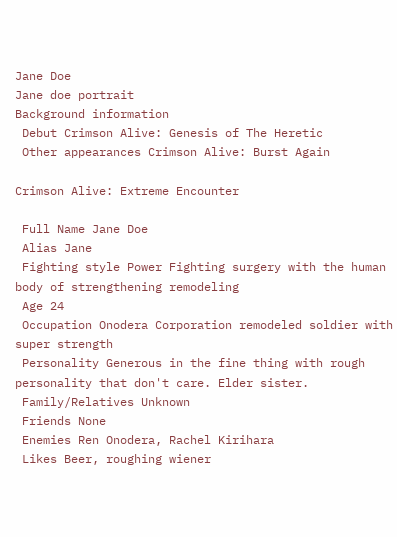Jane Doe
Jane doe portrait
Background information
 Debut Crimson Alive: Genesis of The Heretic
 Other appearances Crimson Alive: Burst Again

Crimson Alive: Extreme Encounter

 Full Name Jane Doe
 Alias Jane
 Fighting style Power Fighting surgery with the human body of strengthening remodeling
 Age 24
 Occupation Onodera Corporation remodeled soldier with super strength
 Personality Generous in the fine thing with rough personality that don't care. Elder sister.
 Family/Relatives Unknown
 Friends None
 Enemies Ren Onodera, Rachel Kirihara
 Likes Beer, roughing wiener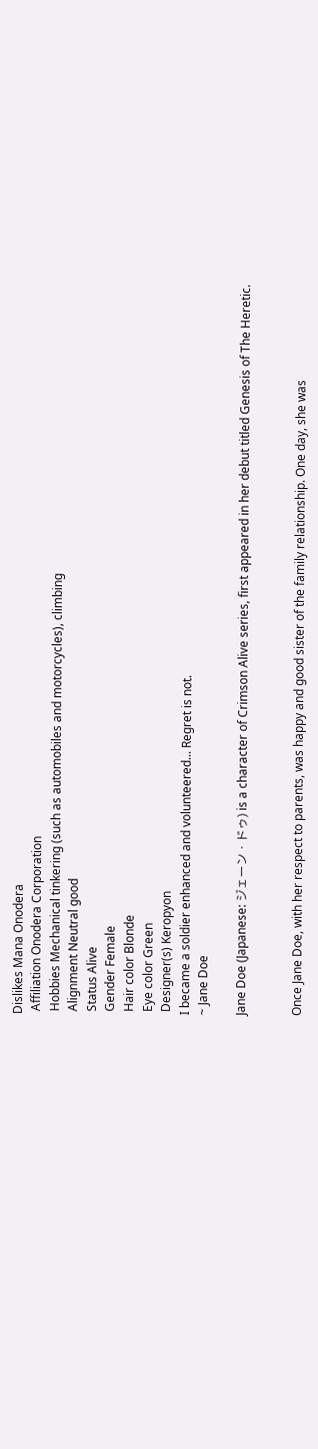Dislikes Mana Onodera
 Affiliation Onodera Corporation
 Hobbies Mechanical tinkering (such as automobiles and motorcycles), climbing
 Alignment Neutral good
 Status Alive
 Gender Female
 Hair color Blonde
 Eye color Green
 Designer(s) Keropyon
I became a soldier enhanced and volunteered... Regret is not.
~ Jane Doe

Jane Doe (Japanese: ジェーン・ドゥ) is a character of Crimson Alive series, first appeared in her debut titled Genesis of The Heretic.


Once Jane Doe, with her respect to parents, was happy and good sister of the family relationship. One day, she was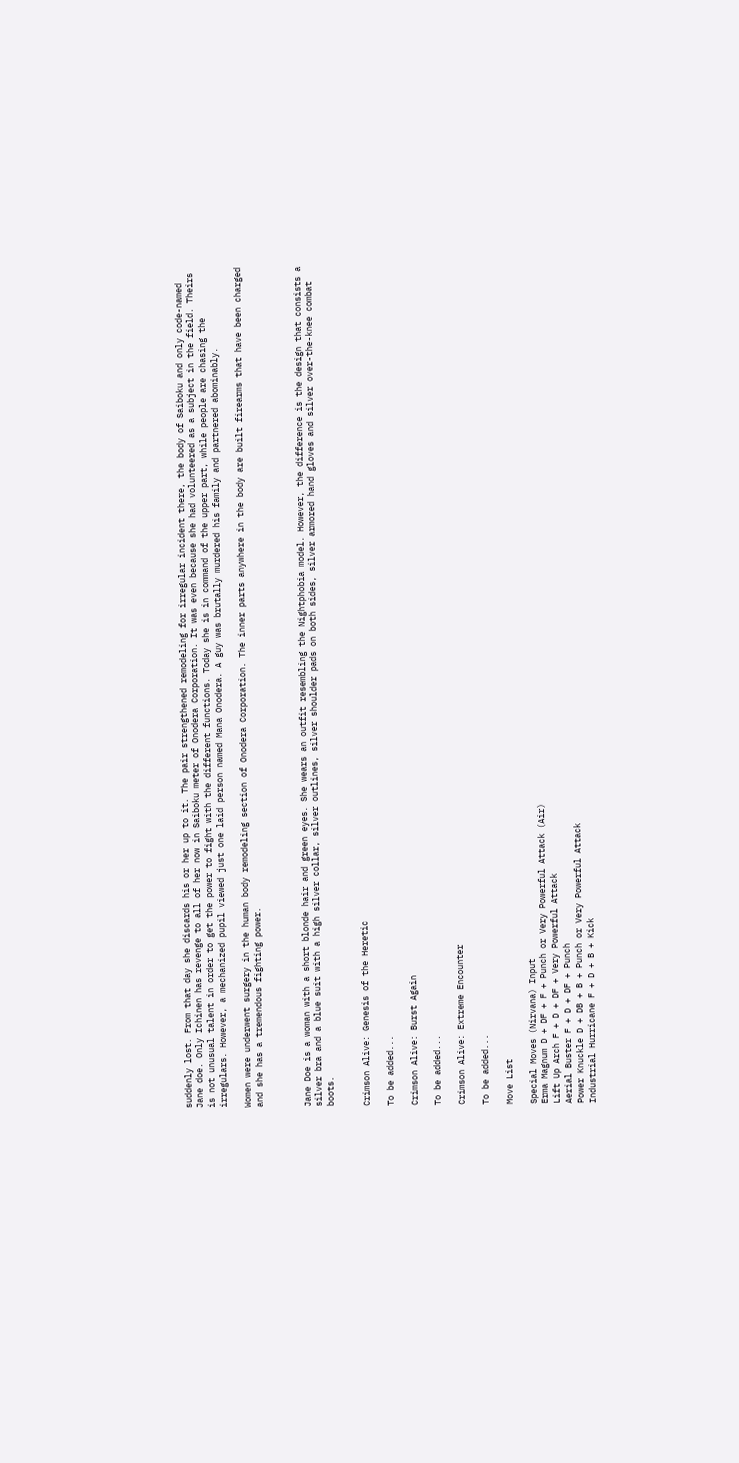suddenly lost. From that day she discards his or her up to it. The pair strengthened remodeling for irregular incident there, the body of Saiboku and only code-named Jane doe. Only Ichinen has revenge to all of her now in Saiboku meter of Onodera Corporation. It was even because she had volunteered as a subject in the field. Theirs is not unusual talent in order to get the power to fight with the different functions. Today she is in command of the upper part, while people are chasing the irregulars. However, a mechanized pupil viewed just one laid person named Mana Onodera. A guy was brutally murdered his family and partnered abominably.

Women were underwent surgery in the human body remodeling section of Onodera Corporation. The inner parts anywhere in the body are built firearms that have been charged and she has a tremendous fighting power.



Jane Doe is a woman with a short blonde hair and green eyes. She wears an outfit resembling the Nightphobia model. However, the difference is the design that consists a silver bra and a blue suit with a high silver collar, silver outlines, silver shoulder pads on both sides, silver armored hand gloves and silver over-the-knee combat boots.


Crimson Alive: Genesis of the Heretic

To be added...

Crimson Alive: Burst Again

To be added...

Crimson Alive: Extreme Encounter

To be added...

Move List

Special Moves (Nirvana) Input
Erma Magnum D + DF + F + Punch or Very Powerful Attack (Air)
Lift Up Arch F + D + DF + Very Powerful Attack
Aerial Buster F + D + DF + Punch
Power Knuckle D + DB + B + Punch or Very Powerful Attack
Industrial Hurricane F + D + B + Kick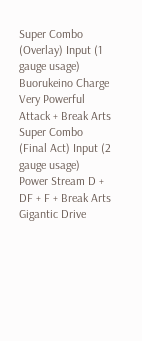Super Combo (Overlay) Input (1 gauge usage)
Buorukeino Charge Very Powerful Attack + Break Arts
Super Combo (Final Act) Input (2 gauge usage)
Power Stream D + DF + F + Break Arts
Gigantic Drive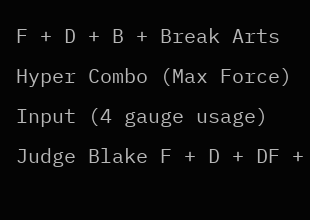F + D + B + Break Arts
Hyper Combo (Max Force) Input (4 gauge usage)
Judge Blake F + D + DF +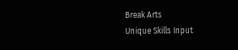Break Arts
Unique Skills Input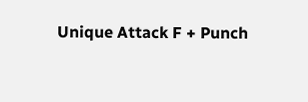Unique Attack F + Punch